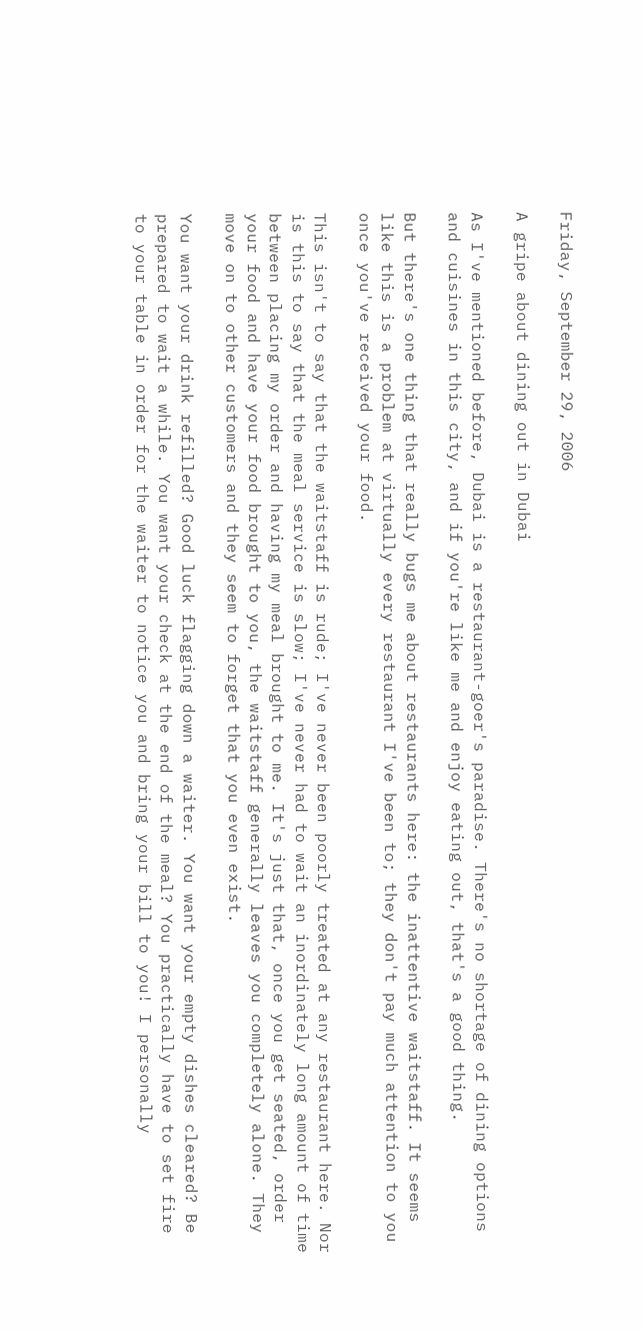Friday, September 29, 2006

A gripe about dining out in Dubai

As I've mentioned before, Dubai is a restaurant-goer's paradise. There's no shortage of dining options and cuisines in this city, and if you're like me and enjoy eating out, that's a good thing.

But there's one thing that really bugs me about restaurants here: the inattentive waitstaff. It seems like this is a problem at virtually every restaurant I've been to; they don't pay much attention to you once you've received your food.

This isn't to say that the waitstaff is rude; I've never been poorly treated at any restaurant here. Nor is this to say that the meal service is slow; I've never had to wait an inordinately long amount of time between placing my order and having my meal brought to me. It's just that, once you get seated, order your food and have your food brought to you, the waitstaff generally leaves you completely alone. They move on to other customers and they seem to forget that you even exist.

You want your drink refilled? Good luck flagging down a waiter. You want your empty dishes cleared? Be prepared to wait a while. You want your check at the end of the meal? You practically have to set fire to your table in order for the waiter to notice you and bring your bill to you! I personally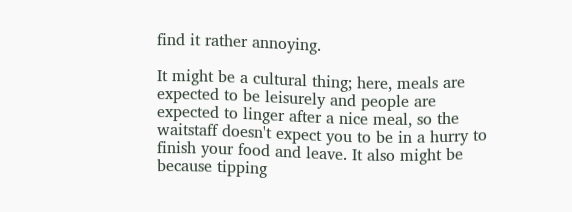find it rather annoying.

It might be a cultural thing; here, meals are expected to be leisurely and people are expected to linger after a nice meal, so the waitstaff doesn't expect you to be in a hurry to finish your food and leave. It also might be because tipping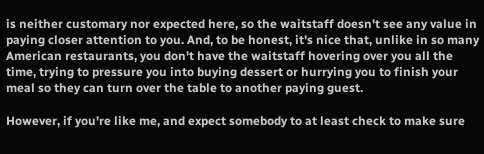is neither customary nor expected here, so the waitstaff doesn't see any value in paying closer attention to you. And, to be honest, it's nice that, unlike in so many American restaurants, you don't have the waitstaff hovering over you all the time, trying to pressure you into buying dessert or hurrying you to finish your meal so they can turn over the table to another paying guest.

However, if you're like me, and expect somebody to at least check to make sure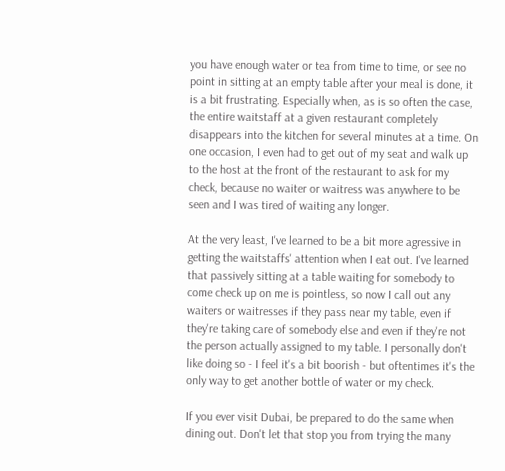you have enough water or tea from time to time, or see no point in sitting at an empty table after your meal is done, it is a bit frustrating. Especially when, as is so often the case, the entire waitstaff at a given restaurant completely disappears into the kitchen for several minutes at a time. On one occasion, I even had to get out of my seat and walk up to the host at the front of the restaurant to ask for my check, because no waiter or waitress was anywhere to be seen and I was tired of waiting any longer.

At the very least, I've learned to be a bit more agressive in getting the waitstaffs' attention when I eat out. I've learned that passively sitting at a table waiting for somebody to come check up on me is pointless, so now I call out any waiters or waitresses if they pass near my table, even if they're taking care of somebody else and even if they're not the person actually assigned to my table. I personally don't like doing so - I feel it's a bit boorish - but oftentimes it's the only way to get another bottle of water or my check.

If you ever visit Dubai, be prepared to do the same when dining out. Don't let that stop you from trying the many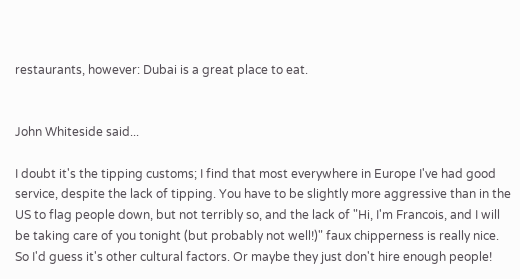restaurants, however: Dubai is a great place to eat.


John Whiteside said...

I doubt it's the tipping customs; I find that most everywhere in Europe I've had good service, despite the lack of tipping. You have to be slightly more aggressive than in the US to flag people down, but not terribly so, and the lack of "Hi, I'm Francois, and I will be taking care of you tonight (but probably not well!)" faux chipperness is really nice. So I'd guess it's other cultural factors. Or maybe they just don't hire enough people!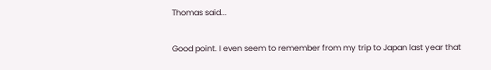Thomas said...

Good point. I even seem to remember from my trip to Japan last year that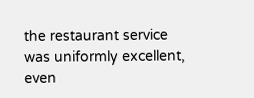the restaurant service was uniformly excellent, even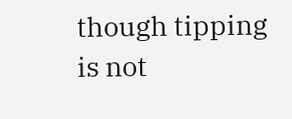though tipping is not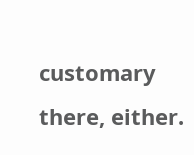customary there, either.